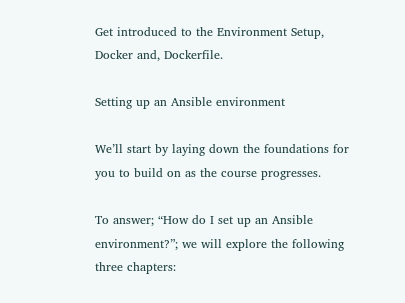Get introduced to the Environment Setup, Docker and, Dockerfile.

Setting up an Ansible environment

We’ll start by laying down the foundations for you to build on as the course progresses.

To answer; “How do I set up an Ansible environment?”; we will explore the following three chapters: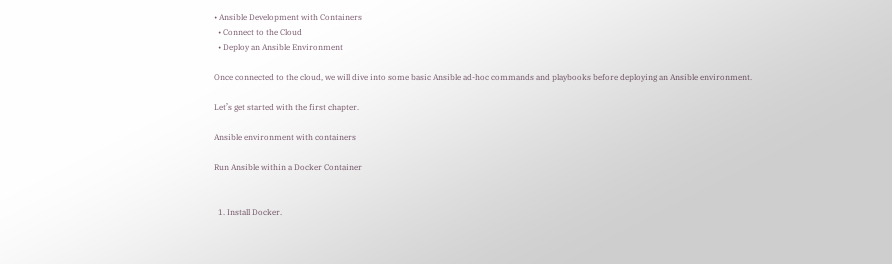• Ansible Development with Containers
  • Connect to the Cloud
  • Deploy an Ansible Environment

Once connected to the cloud, we will dive into some basic Ansible ad-hoc commands and playbooks before deploying an Ansible environment.

Let’s get started with the first chapter.

Ansible environment with containers

Run Ansible within a Docker Container


  1. Install Docker.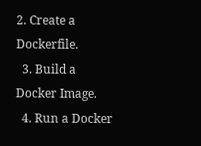2. Create a Dockerfile.
  3. Build a Docker Image.
  4. Run a Docker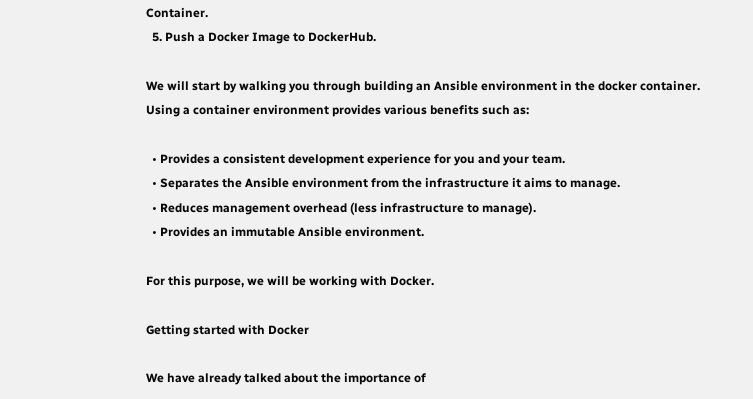Container.
  5. Push a Docker Image to DockerHub.

We will start by walking you through building an Ansible environment in the docker container. Using a container environment provides various benefits such as:

  • Provides a consistent development experience for you and your team.
  • Separates the Ansible environment from the infrastructure it aims to manage.
  • Reduces management overhead (less infrastructure to manage).
  • Provides an immutable Ansible environment.

For this purpose, we will be working with Docker.

Getting started with Docker

We have already talked about the importance of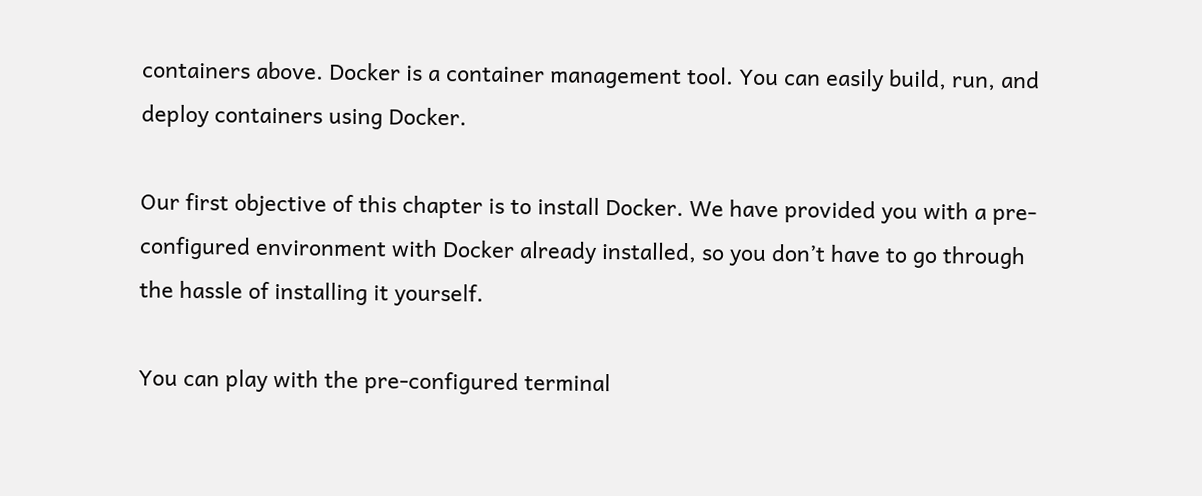containers above. Docker is a container management tool. You can easily build, run, and deploy containers using Docker.

Our first objective of this chapter is to install Docker. We have provided you with a pre-configured environment with Docker already installed, so you don’t have to go through the hassle of installing it yourself.

You can play with the pre-configured terminal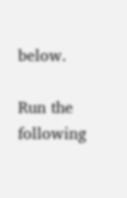below.

Run the following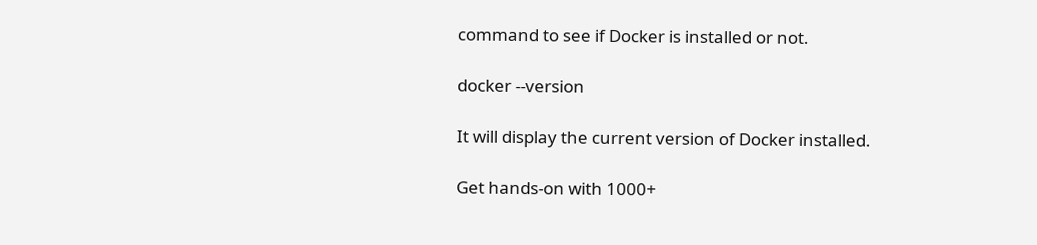command to see if Docker is installed or not.

docker --version

It will display the current version of Docker installed.

Get hands-on with 1000+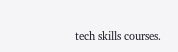tech skills courses.